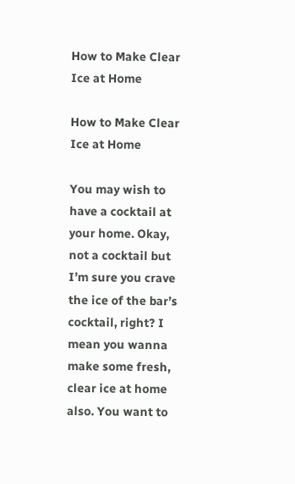How to Make Clear Ice at Home

How to Make Clear Ice at Home

You may wish to have a cocktail at your home. Okay, not a cocktail but I’m sure you crave the ice of the bar’s cocktail, right? I mean you wanna make some fresh, clear ice at home also. You want to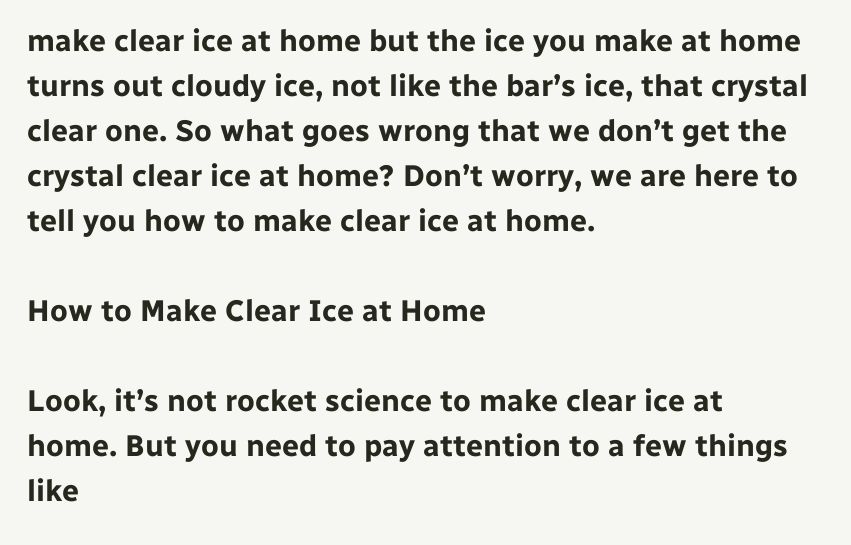make clear ice at home but the ice you make at home turns out cloudy ice, not like the bar’s ice, that crystal clear one. So what goes wrong that we don’t get the crystal clear ice at home? Don’t worry, we are here to tell you how to make clear ice at home.

How to Make Clear Ice at Home

Look, it’s not rocket science to make clear ice at home. But you need to pay attention to a few things like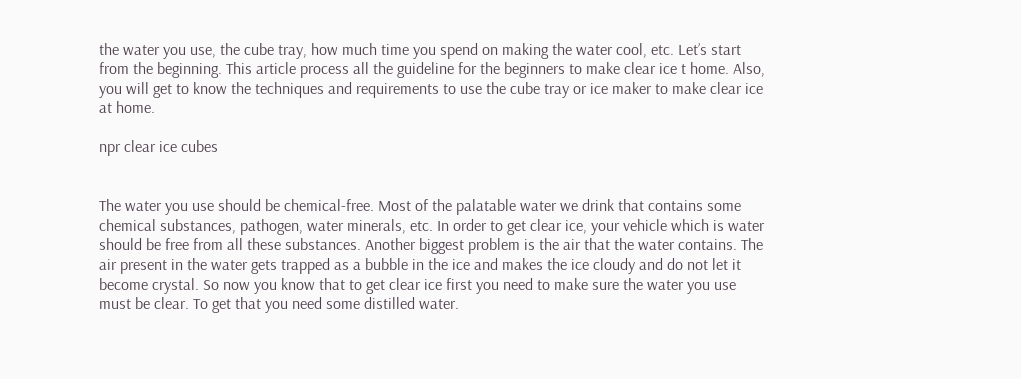the water you use, the cube tray, how much time you spend on making the water cool, etc. Let’s start from the beginning. This article process all the guideline for the beginners to make clear ice t home. Also, you will get to know the techniques and requirements to use the cube tray or ice maker to make clear ice at home.

npr clear ice cubes


The water you use should be chemical-free. Most of the palatable water we drink that contains some chemical substances, pathogen, water minerals, etc. In order to get clear ice, your vehicle which is water should be free from all these substances. Another biggest problem is the air that the water contains. The air present in the water gets trapped as a bubble in the ice and makes the ice cloudy and do not let it become crystal. So now you know that to get clear ice first you need to make sure the water you use must be clear. To get that you need some distilled water.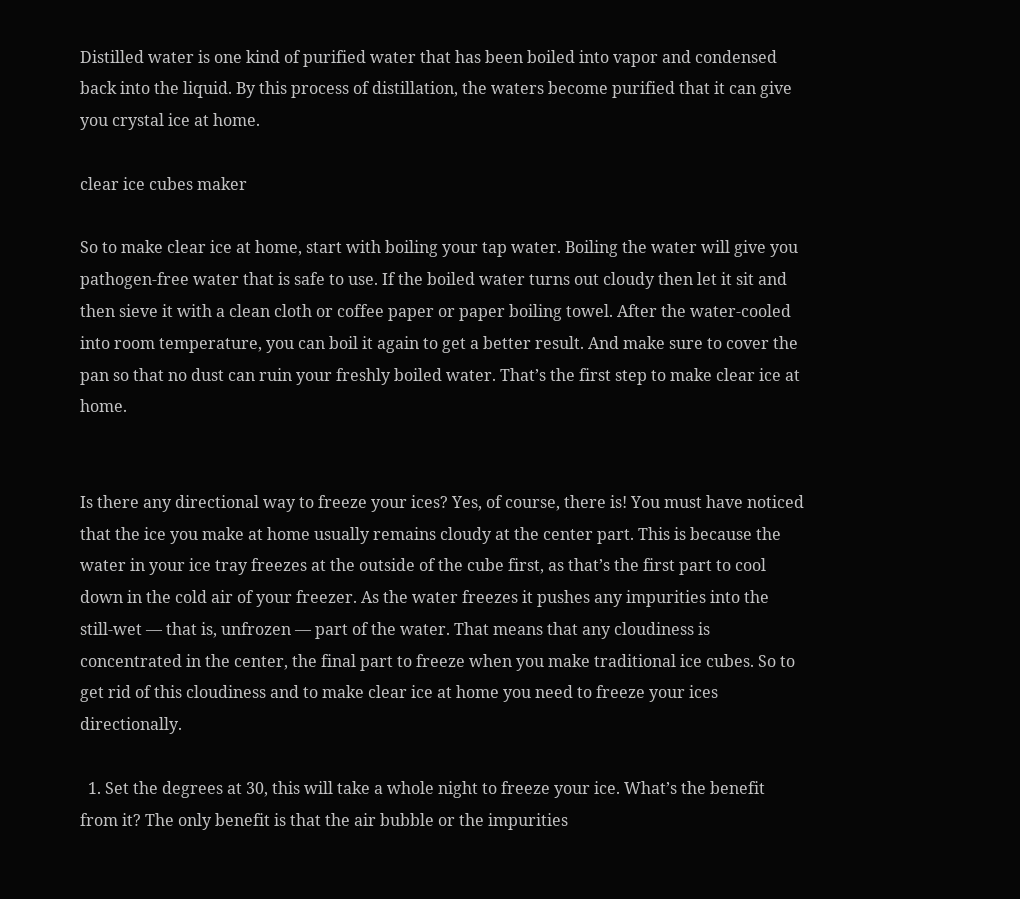Distilled water is one kind of purified water that has been boiled into vapor and condensed back into the liquid. By this process of distillation, the waters become purified that it can give you crystal ice at home.

clear ice cubes maker

So to make clear ice at home, start with boiling your tap water. Boiling the water will give you pathogen-free water that is safe to use. If the boiled water turns out cloudy then let it sit and then sieve it with a clean cloth or coffee paper or paper boiling towel. After the water-cooled into room temperature, you can boil it again to get a better result. And make sure to cover the pan so that no dust can ruin your freshly boiled water. That’s the first step to make clear ice at home.


Is there any directional way to freeze your ices? Yes, of course, there is! You must have noticed that the ice you make at home usually remains cloudy at the center part. This is because the water in your ice tray freezes at the outside of the cube first, as that’s the first part to cool down in the cold air of your freezer. As the water freezes it pushes any impurities into the still-wet — that is, unfrozen — part of the water. That means that any cloudiness is concentrated in the center, the final part to freeze when you make traditional ice cubes. So to get rid of this cloudiness and to make clear ice at home you need to freeze your ices directionally.

  1. Set the degrees at 30, this will take a whole night to freeze your ice. What’s the benefit from it? The only benefit is that the air bubble or the impurities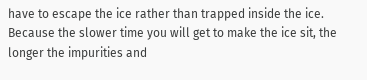have to escape the ice rather than trapped inside the ice. Because the slower time you will get to make the ice sit, the longer the impurities and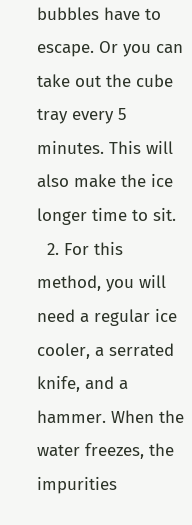bubbles have to escape. Or you can take out the cube tray every 5 minutes. This will also make the ice longer time to sit.
  2. For this method, you will need a regular ice cooler, a serrated knife, and a hammer. When the water freezes, the impurities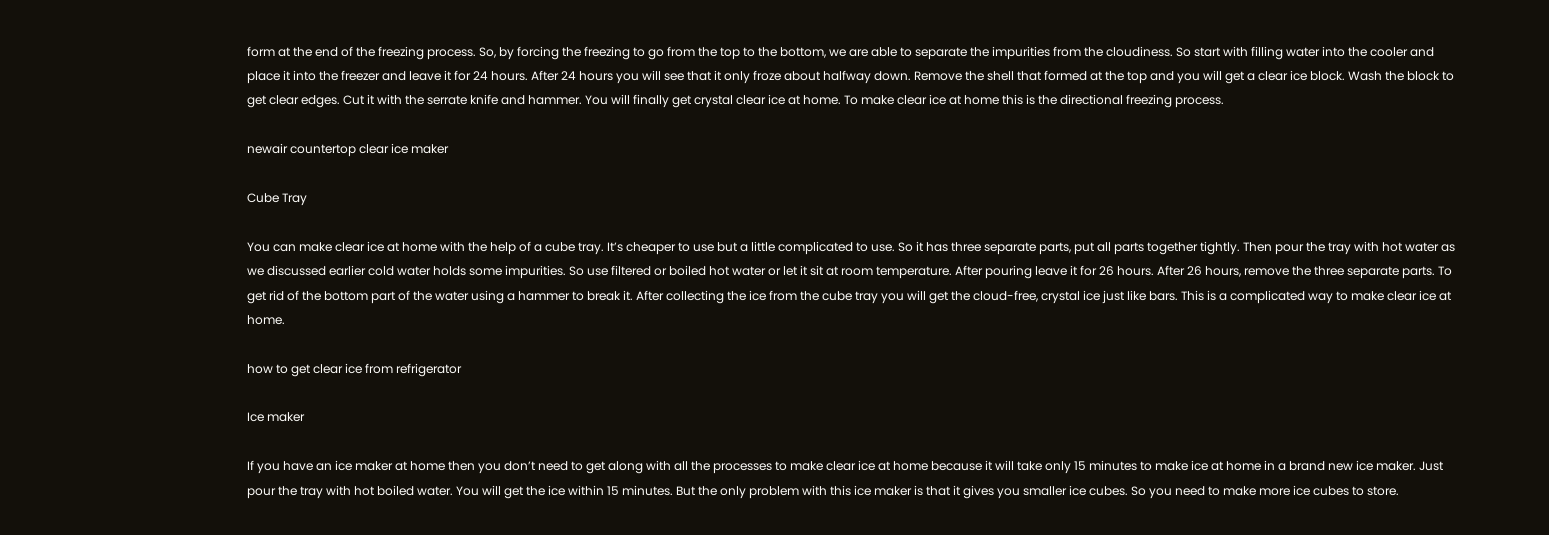form at the end of the freezing process. So, by forcing the freezing to go from the top to the bottom, we are able to separate the impurities from the cloudiness. So start with filling water into the cooler and place it into the freezer and leave it for 24 hours. After 24 hours you will see that it only froze about halfway down. Remove the shell that formed at the top and you will get a clear ice block. Wash the block to get clear edges. Cut it with the serrate knife and hammer. You will finally get crystal clear ice at home. To make clear ice at home this is the directional freezing process.

newair countertop clear ice maker

Cube Tray

You can make clear ice at home with the help of a cube tray. It’s cheaper to use but a little complicated to use. So it has three separate parts, put all parts together tightly. Then pour the tray with hot water as we discussed earlier cold water holds some impurities. So use filtered or boiled hot water or let it sit at room temperature. After pouring leave it for 26 hours. After 26 hours, remove the three separate parts. To get rid of the bottom part of the water using a hammer to break it. After collecting the ice from the cube tray you will get the cloud-free, crystal ice just like bars. This is a complicated way to make clear ice at home.

how to get clear ice from refrigerator

Ice maker

If you have an ice maker at home then you don’t need to get along with all the processes to make clear ice at home because it will take only 15 minutes to make ice at home in a brand new ice maker. Just pour the tray with hot boiled water. You will get the ice within 15 minutes. But the only problem with this ice maker is that it gives you smaller ice cubes. So you need to make more ice cubes to store.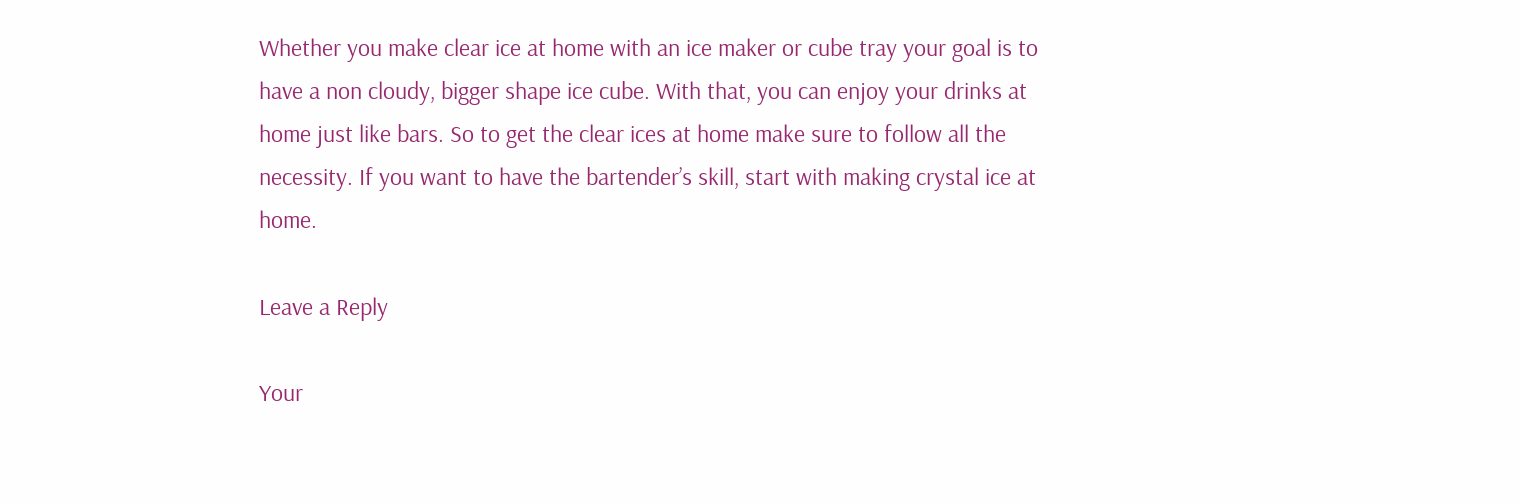Whether you make clear ice at home with an ice maker or cube tray your goal is to have a non cloudy, bigger shape ice cube. With that, you can enjoy your drinks at home just like bars. So to get the clear ices at home make sure to follow all the necessity. If you want to have the bartender’s skill, start with making crystal ice at home.

Leave a Reply

Your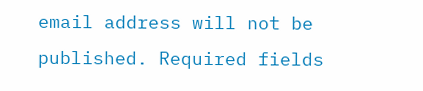email address will not be published. Required fields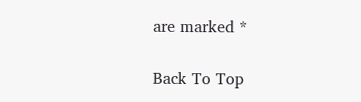are marked *

Back To Top